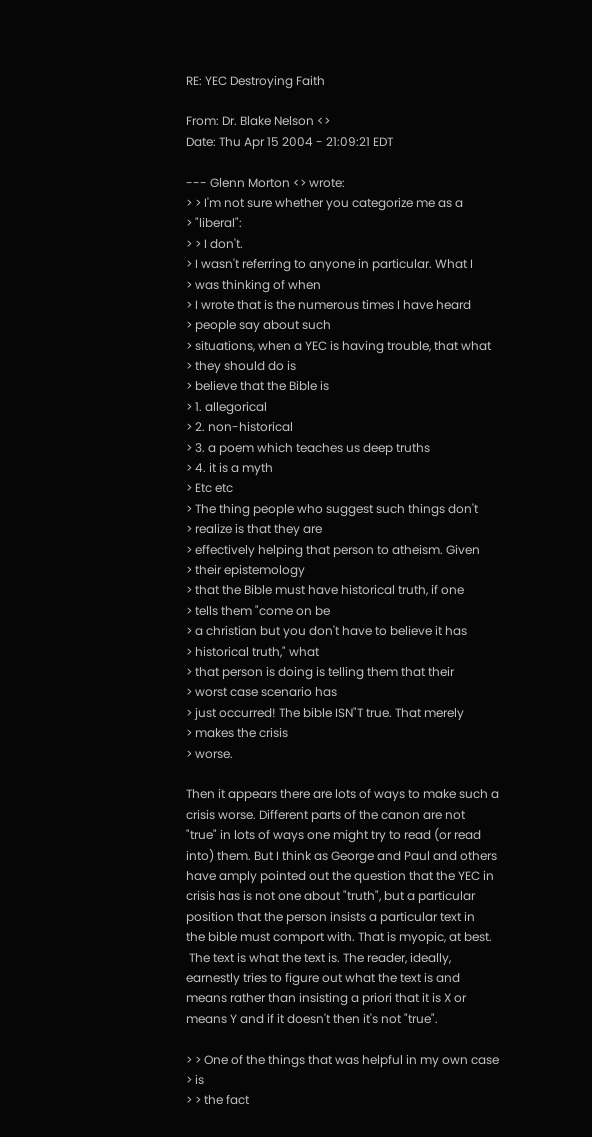RE: YEC Destroying Faith

From: Dr. Blake Nelson <>
Date: Thu Apr 15 2004 - 21:09:21 EDT

--- Glenn Morton <> wrote:
> > I'm not sure whether you categorize me as a
> "liberal":
> > I don't.
> I wasn't referring to anyone in particular. What I
> was thinking of when
> I wrote that is the numerous times I have heard
> people say about such
> situations, when a YEC is having trouble, that what
> they should do is
> believe that the Bible is
> 1. allegorical
> 2. non-historical
> 3. a poem which teaches us deep truths
> 4. it is a myth
> Etc etc
> The thing people who suggest such things don't
> realize is that they are
> effectively helping that person to atheism. Given
> their epistemology
> that the Bible must have historical truth, if one
> tells them "come on be
> a christian but you don't have to believe it has
> historical truth," what
> that person is doing is telling them that their
> worst case scenario has
> just occurred! The bible ISN"T true. That merely
> makes the crisis
> worse.

Then it appears there are lots of ways to make such a
crisis worse. Different parts of the canon are not
"true" in lots of ways one might try to read (or read
into) them. But I think as George and Paul and others
have amply pointed out the question that the YEC in
crisis has is not one about "truth", but a particular
position that the person insists a particular text in
the bible must comport with. That is myopic, at best.
 The text is what the text is. The reader, ideally,
earnestly tries to figure out what the text is and
means rather than insisting a priori that it is X or
means Y and if it doesn't then it's not "true".

> > One of the things that was helpful in my own case
> is
> > the fact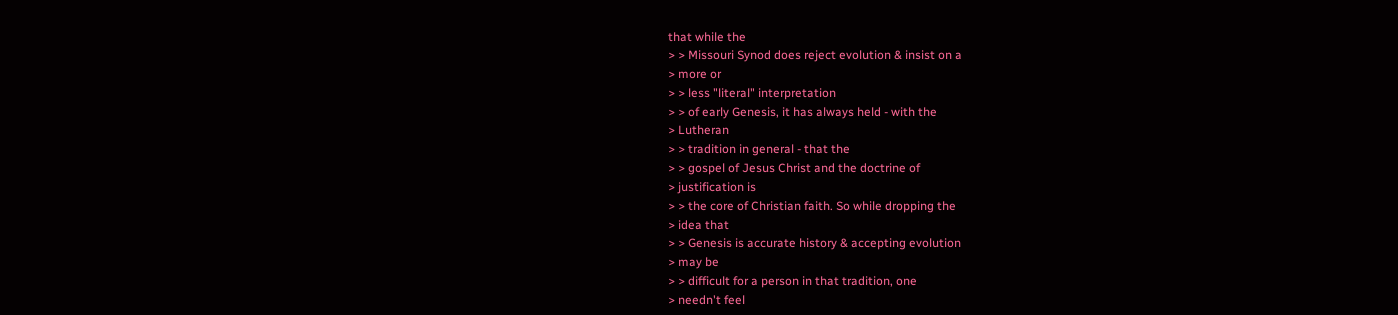that while the
> > Missouri Synod does reject evolution & insist on a
> more or
> > less "literal" interpretation
> > of early Genesis, it has always held - with the
> Lutheran
> > tradition in general - that the
> > gospel of Jesus Christ and the doctrine of
> justification is
> > the core of Christian faith. So while dropping the
> idea that
> > Genesis is accurate history & accepting evolution
> may be
> > difficult for a person in that tradition, one
> needn't feel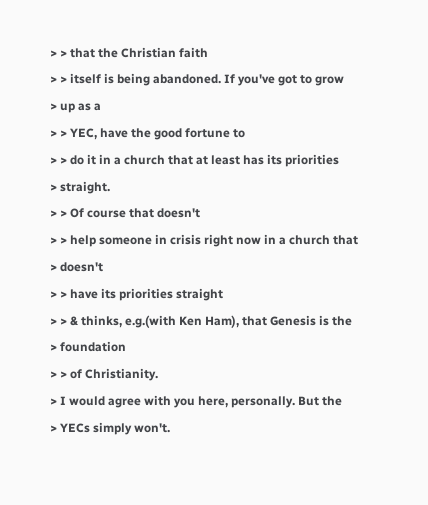> > that the Christian faith
> > itself is being abandoned. If you've got to grow
> up as a
> > YEC, have the good fortune to
> > do it in a church that at least has its priorities
> straight.
> > Of course that doesn't
> > help someone in crisis right now in a church that
> doesn't
> > have its priorities straight
> > & thinks, e.g.(with Ken Ham), that Genesis is the
> foundation
> > of Christianity.
> I would agree with you here, personally. But the
> YECs simply won't.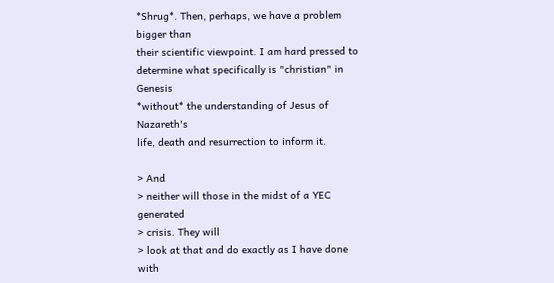*Shrug*. Then, perhaps, we have a problem bigger than
their scientific viewpoint. I am hard pressed to
determine what specifically is "christian" in Genesis
*without* the understanding of Jesus of Nazareth's
life, death and resurrection to inform it.

> And
> neither will those in the midst of a YEC generated
> crisis. They will
> look at that and do exactly as I have done with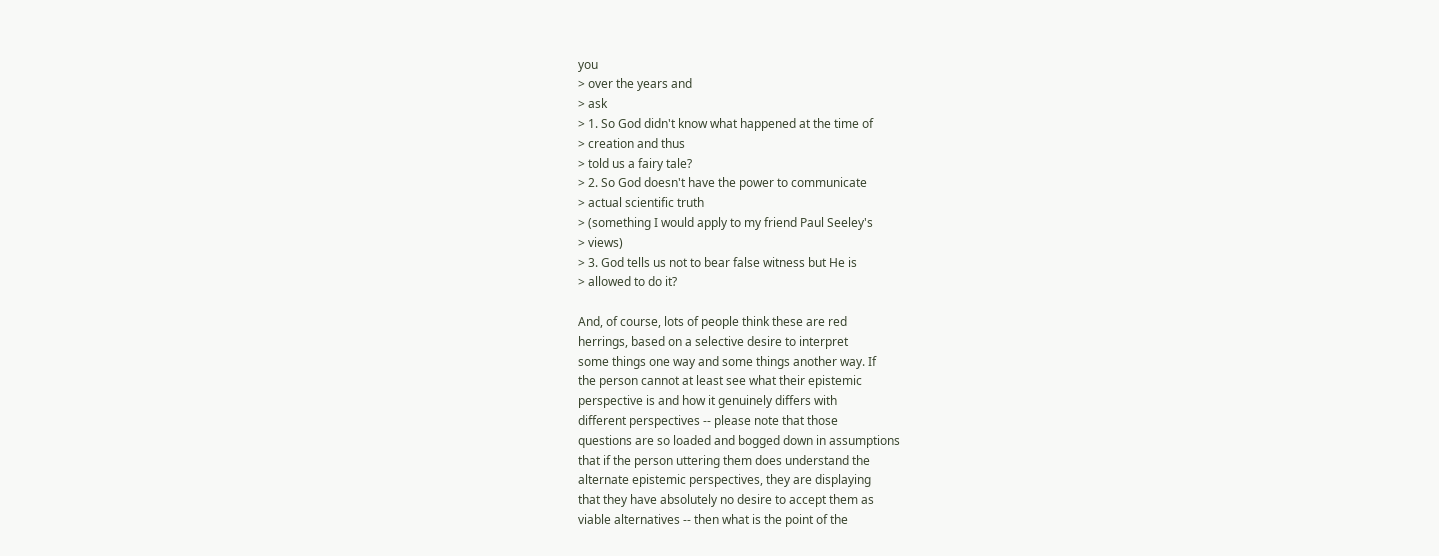you
> over the years and
> ask
> 1. So God didn't know what happened at the time of
> creation and thus
> told us a fairy tale?
> 2. So God doesn't have the power to communicate
> actual scientific truth
> (something I would apply to my friend Paul Seeley's
> views)
> 3. God tells us not to bear false witness but He is
> allowed to do it?

And, of course, lots of people think these are red
herrings, based on a selective desire to interpret
some things one way and some things another way. If
the person cannot at least see what their epistemic
perspective is and how it genuinely differs with
different perspectives -- please note that those
questions are so loaded and bogged down in assumptions
that if the person uttering them does understand the
alternate epistemic perspectives, they are displaying
that they have absolutely no desire to accept them as
viable alternatives -- then what is the point of the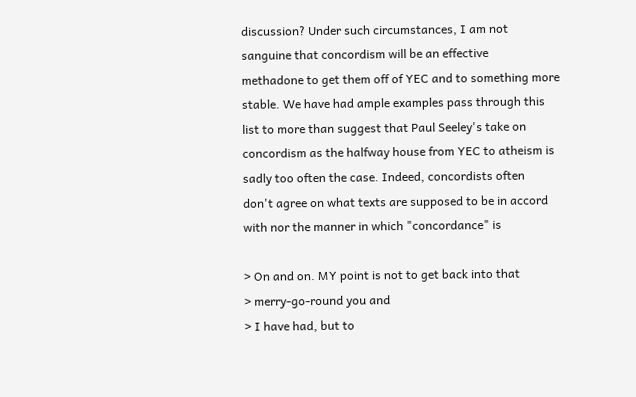discussion? Under such circumstances, I am not
sanguine that concordism will be an effective
methadone to get them off of YEC and to something more
stable. We have had ample examples pass through this
list to more than suggest that Paul Seeley's take on
concordism as the halfway house from YEC to atheism is
sadly too often the case. Indeed, concordists often
don't agree on what texts are supposed to be in accord
with nor the manner in which "concordance" is

> On and on. MY point is not to get back into that
> merry-go-round you and
> I have had, but to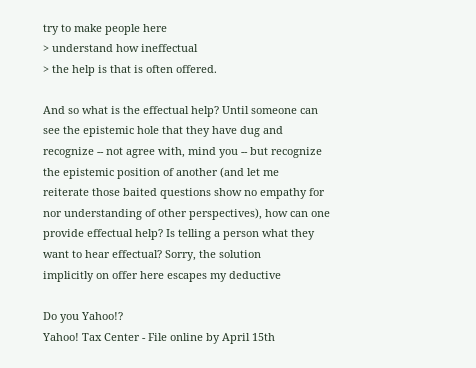try to make people here
> understand how ineffectual
> the help is that is often offered.

And so what is the effectual help? Until someone can
see the epistemic hole that they have dug and
recognize -- not agree with, mind you -- but recognize
the epistemic position of another (and let me
reiterate those baited questions show no empathy for
nor understanding of other perspectives), how can one
provide effectual help? Is telling a person what they
want to hear effectual? Sorry, the solution
implicitly on offer here escapes my deductive

Do you Yahoo!?
Yahoo! Tax Center - File online by April 15th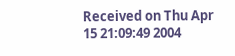Received on Thu Apr 15 21:09:49 2004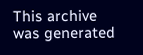This archive was generated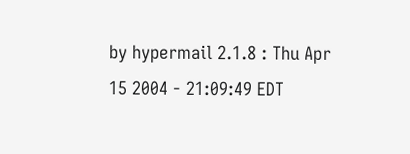by hypermail 2.1.8 : Thu Apr 15 2004 - 21:09:49 EDT